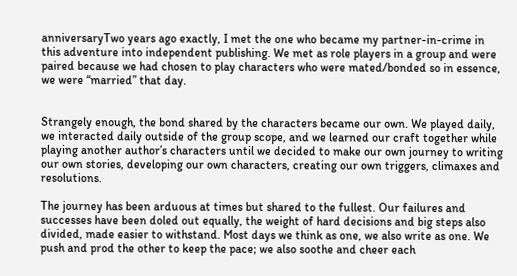anniversaryTwo years ago exactly, I met the one who became my partner-in-crime in this adventure into independent publishing. We met as role players in a group and were paired because we had chosen to play characters who were mated/bonded so in essence, we were “married” that day.


Strangely enough, the bond shared by the characters became our own. We played daily, we interacted daily outside of the group scope, and we learned our craft together while playing another author’s characters until we decided to make our own journey to writing our own stories, developing our own characters, creating our own triggers, climaxes and resolutions.

The journey has been arduous at times but shared to the fullest. Our failures and successes have been doled out equally, the weight of hard decisions and big steps also divided, made easier to withstand. Most days we think as one, we also write as one. We push and prod the other to keep the pace; we also soothe and cheer each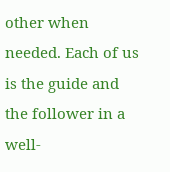other when needed. Each of us is the guide and the follower in a well-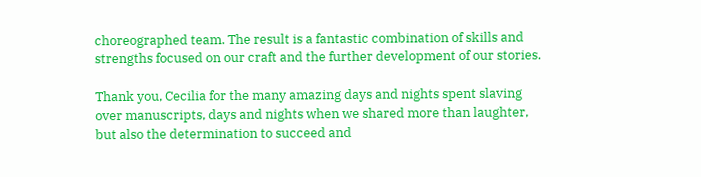choreographed team. The result is a fantastic combination of skills and strengths focused on our craft and the further development of our stories.

Thank you, Cecilia for the many amazing days and nights spent slaving over manuscripts, days and nights when we shared more than laughter, but also the determination to succeed and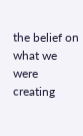the belief on what we were creating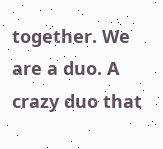together. We are a duo. A crazy duo that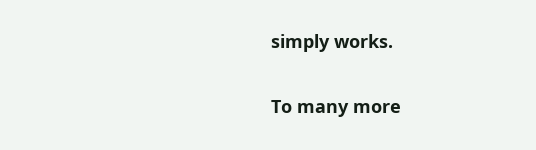simply works.

To many more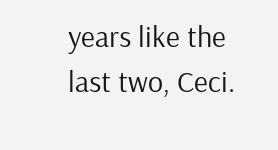years like the last two, Ceci.